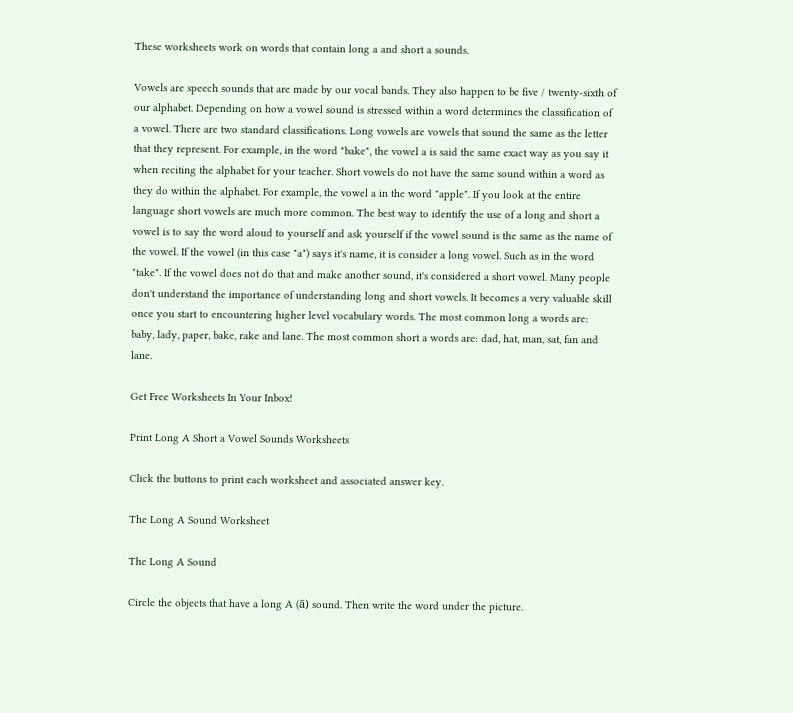These worksheets work on words that contain long a and short a sounds.

Vowels are speech sounds that are made by our vocal bands. They also happen to be five / twenty-sixth of our alphabet. Depending on how a vowel sound is stressed within a word determines the classification of a vowel. There are two standard classifications. Long vowels are vowels that sound the same as the letter that they represent. For example, in the word "bake", the vowel a is said the same exact way as you say it when reciting the alphabet for your teacher. Short vowels do not have the same sound within a word as they do within the alphabet. For example, the vowel a in the word "apple". If you look at the entire language short vowels are much more common. The best way to identify the use of a long and short a vowel is to say the word aloud to yourself and ask yourself if the vowel sound is the same as the name of the vowel. If the vowel (in this case "a") says it's name, it is consider a long vowel. Such as in the word "take". If the vowel does not do that and make another sound, it's considered a short vowel. Many people don't understand the importance of understanding long and short vowels. It becomes a very valuable skill once you start to encountering higher level vocabulary words. The most common long a words are: baby, lady, paper, bake, rake and lane. The most common short a words are: dad, hat, man, sat, fan and lane.

Get Free Worksheets In Your Inbox!

Print Long A Short a Vowel Sounds Worksheets

Click the buttons to print each worksheet and associated answer key.

The Long A Sound Worksheet

The Long A Sound

Circle the objects that have a long A (ā) sound. Then write the word under the picture.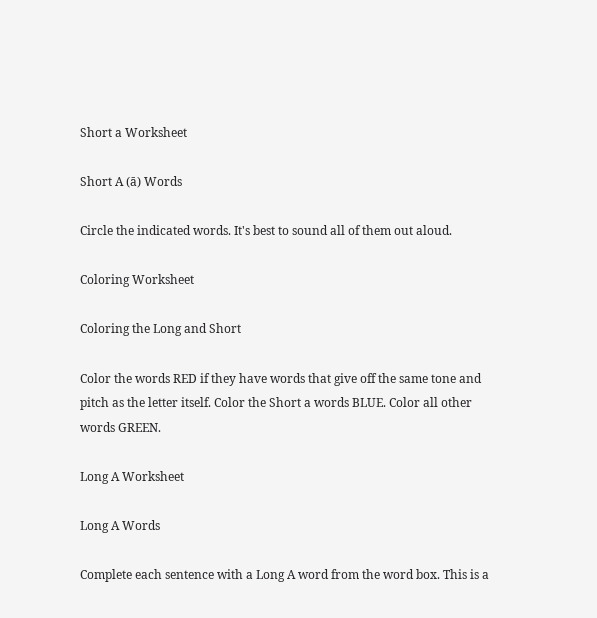Short a Worksheet

Short A (ā) Words

Circle the indicated words. It's best to sound all of them out aloud.

Coloring Worksheet

Coloring the Long and Short

Color the words RED if they have words that give off the same tone and pitch as the letter itself. Color the Short a words BLUE. Color all other words GREEN.

Long A Worksheet

Long A Words

Complete each sentence with a Long A word from the word box. This is a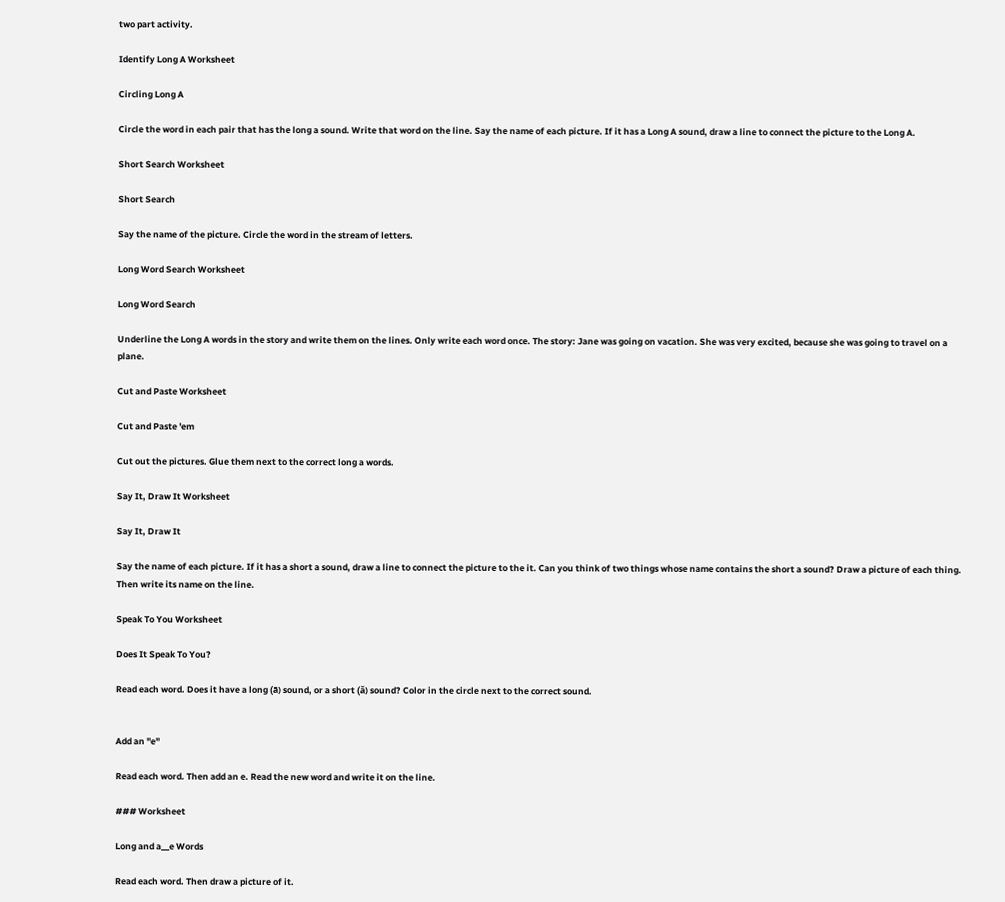two part activity.

Identify Long A Worksheet

Circling Long A

Circle the word in each pair that has the long a sound. Write that word on the line. Say the name of each picture. If it has a Long A sound, draw a line to connect the picture to the Long A.

Short Search Worksheet

Short Search

Say the name of the picture. Circle the word in the stream of letters.

Long Word Search Worksheet

Long Word Search

Underline the Long A words in the story and write them on the lines. Only write each word once. The story: Jane was going on vacation. She was very excited, because she was going to travel on a plane.

Cut and Paste Worksheet

Cut and Paste 'em

Cut out the pictures. Glue them next to the correct long a words.

Say It, Draw It Worksheet

Say It, Draw It

Say the name of each picture. If it has a short a sound, draw a line to connect the picture to the it. Can you think of two things whose name contains the short a sound? Draw a picture of each thing. Then write its name on the line.

Speak To You Worksheet

Does It Speak To You?

Read each word. Does it have a long (ā) sound, or a short (ă) sound? Color in the circle next to the correct sound.


Add an "e"

Read each word. Then add an e. Read the new word and write it on the line.

### Worksheet

Long and a__e Words

Read each word. Then draw a picture of it.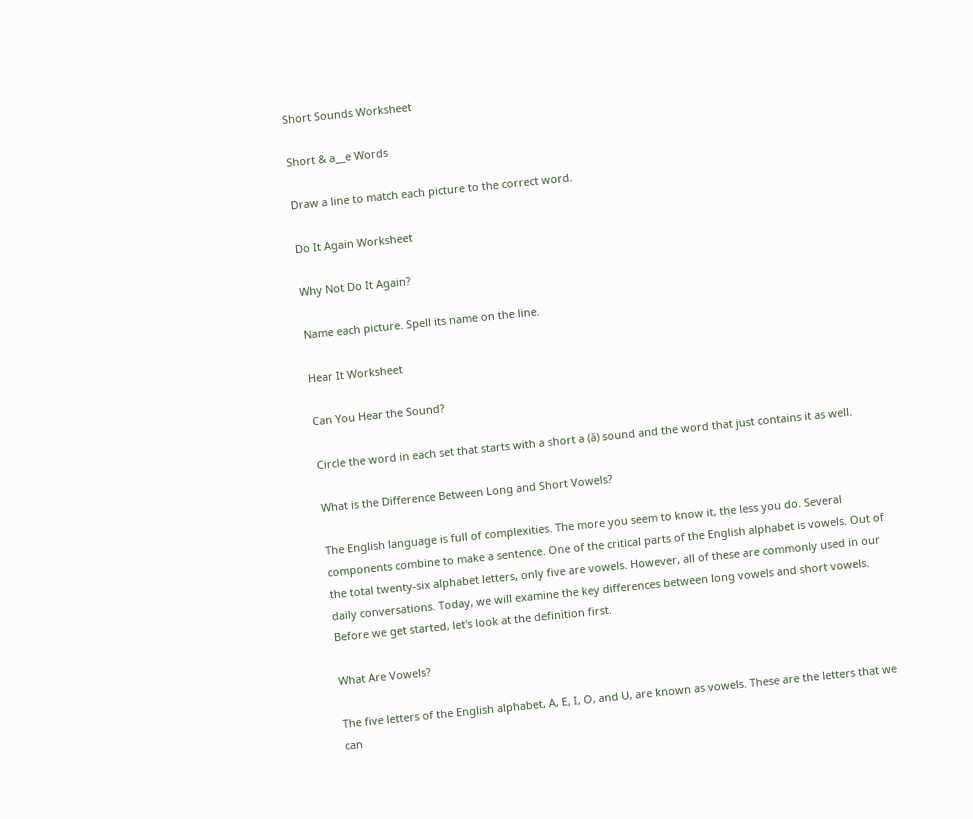Short Sounds Worksheet

Short & a__e Words

Draw a line to match each picture to the correct word.

Do It Again Worksheet

Why Not Do It Again?

Name each picture. Spell its name on the line.

Hear It Worksheet

Can You Hear the Sound?

Circle the word in each set that starts with a short a (ă) sound and the word that just contains it as well.

What is the Difference Between Long and Short Vowels?

The English language is full of complexities. The more you seem to know it, the less you do. Several components combine to make a sentence. One of the critical parts of the English alphabet is vowels. Out of the total twenty-six alphabet letters, only five are vowels. However, all of these are commonly used in our daily conversations. Today, we will examine the key differences between long vowels and short vowels. Before we get started, let's look at the definition first.

What Are Vowels?

The five letters of the English alphabet, A, E, I, O, and U, are known as vowels. These are the letters that we can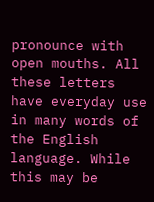pronounce with open mouths. All these letters have everyday use in many words of the English language. While this may be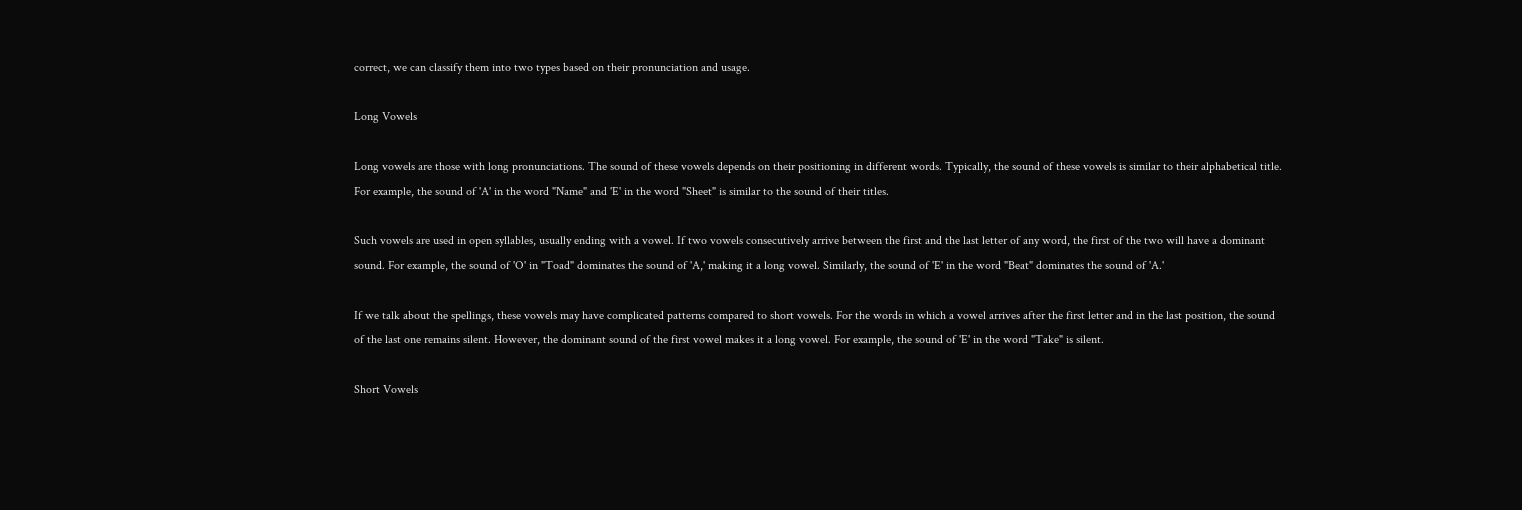correct, we can classify them into two types based on their pronunciation and usage.

Long Vowels

Long vowels are those with long pronunciations. The sound of these vowels depends on their positioning in different words. Typically, the sound of these vowels is similar to their alphabetical title. For example, the sound of 'A' in the word "Name" and 'E' in the word "Sheet" is similar to the sound of their titles.

Such vowels are used in open syllables, usually ending with a vowel. If two vowels consecutively arrive between the first and the last letter of any word, the first of the two will have a dominant sound. For example, the sound of 'O' in "Toad" dominates the sound of 'A,' making it a long vowel. Similarly, the sound of 'E' in the word "Beat" dominates the sound of 'A.'

If we talk about the spellings, these vowels may have complicated patterns compared to short vowels. For the words in which a vowel arrives after the first letter and in the last position, the sound of the last one remains silent. However, the dominant sound of the first vowel makes it a long vowel. For example, the sound of 'E' in the word "Take" is silent.

Short Vowels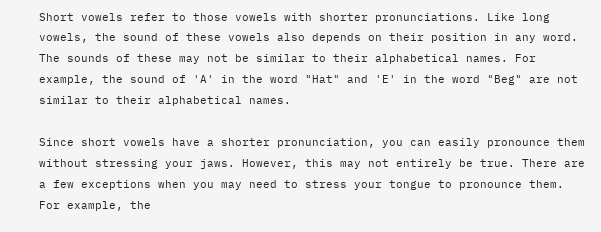Short vowels refer to those vowels with shorter pronunciations. Like long vowels, the sound of these vowels also depends on their position in any word. The sounds of these may not be similar to their alphabetical names. For example, the sound of 'A' in the word "Hat" and 'E' in the word "Beg" are not similar to their alphabetical names.

Since short vowels have a shorter pronunciation, you can easily pronounce them without stressing your jaws. However, this may not entirely be true. There are a few exceptions when you may need to stress your tongue to pronounce them. For example, the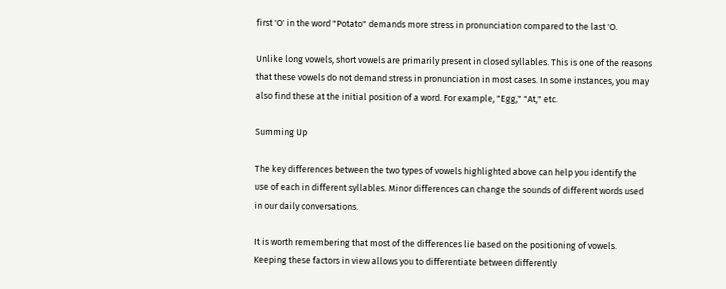first 'O' in the word "Potato" demands more stress in pronunciation compared to the last 'O.

Unlike long vowels, short vowels are primarily present in closed syllables. This is one of the reasons that these vowels do not demand stress in pronunciation in most cases. In some instances, you may also find these at the initial position of a word. For example, "Egg," "At," etc.

Summing Up

The key differences between the two types of vowels highlighted above can help you identify the use of each in different syllables. Minor differences can change the sounds of different words used in our daily conversations.

It is worth remembering that most of the differences lie based on the positioning of vowels. Keeping these factors in view allows you to differentiate between differently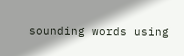sounding words using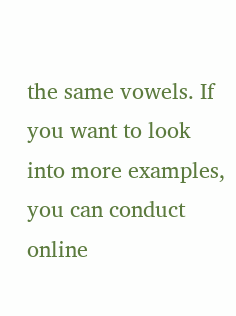the same vowels. If you want to look into more examples, you can conduct online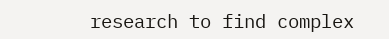research to find complex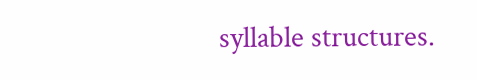syllable structures.